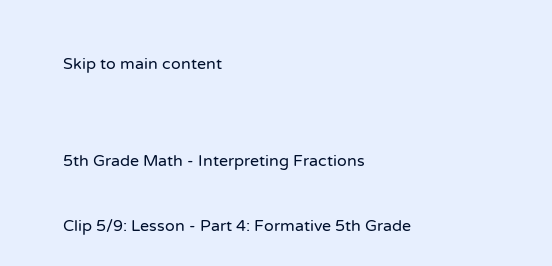Skip to main content


5th Grade Math - Interpreting Fractions

Clip 5/9: Lesson - Part 4: Formative 5th Grade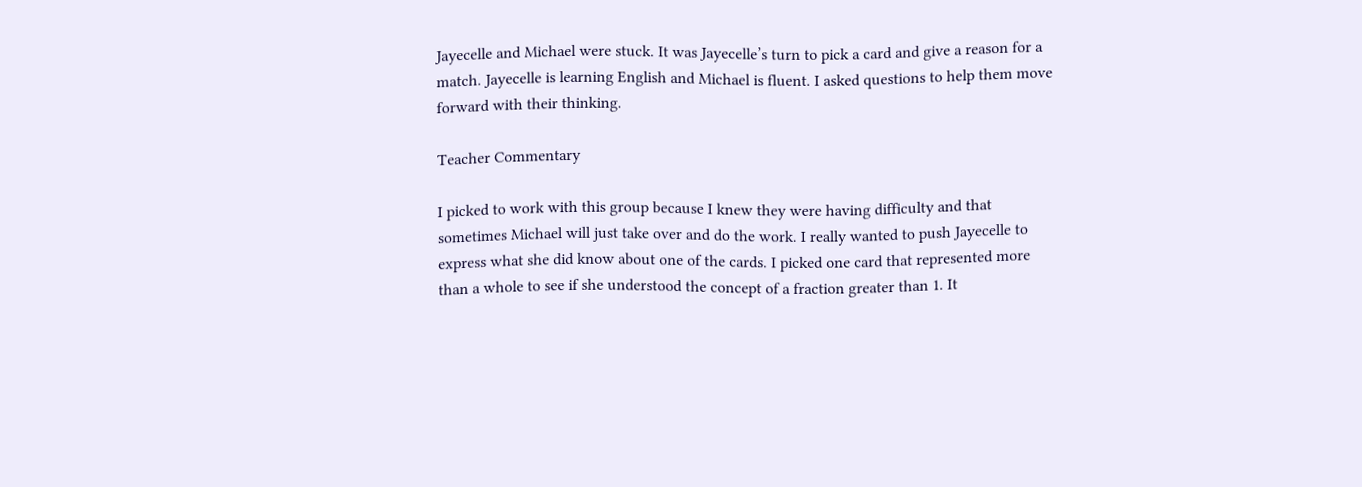Jayecelle and Michael were stuck. It was Jayecelle’s turn to pick a card and give a reason for a match. Jayecelle is learning English and Michael is fluent. I asked questions to help them move forward with their thinking.

Teacher Commentary

I picked to work with this group because I knew they were having difficulty and that sometimes Michael will just take over and do the work. I really wanted to push Jayecelle to express what she did know about one of the cards. I picked one card that represented more than a whole to see if she understood the concept of a fraction greater than 1. It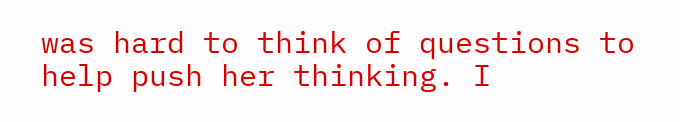was hard to think of questions to help push her thinking. I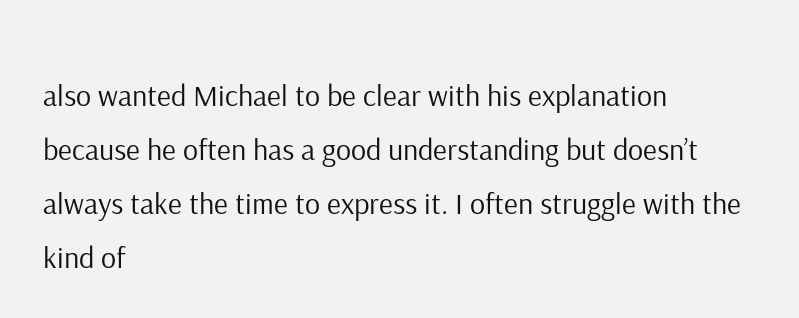also wanted Michael to be clear with his explanation because he often has a good understanding but doesn’t always take the time to express it. I often struggle with the kind of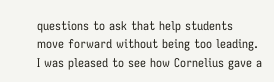questions to ask that help students move forward without being too leading. I was pleased to see how Cornelius gave a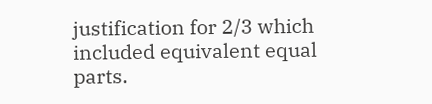justification for 2/3 which included equivalent equal parts.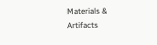Materials & Artifacts